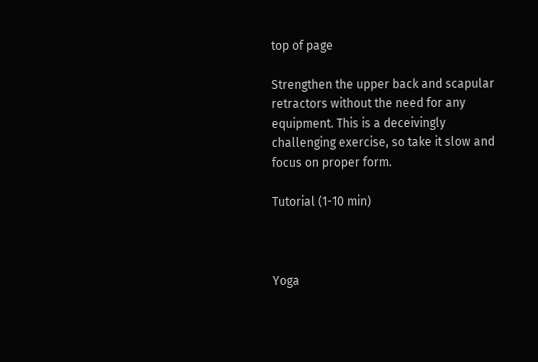top of page

Strengthen the upper back and scapular retractors without the need for any equipment. This is a deceivingly challenging exercise, so take it slow and focus on proper form.

Tutorial (1-10 min)



Yoga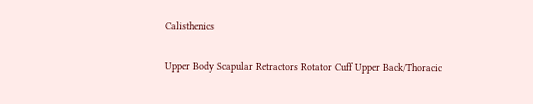Calisthenics

Upper Body Scapular Retractors Rotator Cuff Upper Back/Thoracic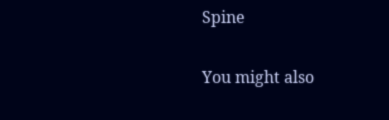Spine

You might also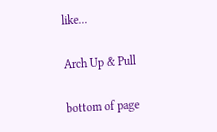like...

Arch Up & Pull

bottom of page